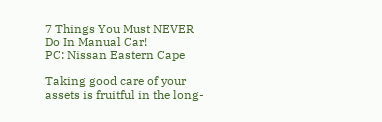7 Things You Must NEVER Do In Manual Car!
PC: Nissan Eastern Cape

Taking good care of your assets is fruitful in the long-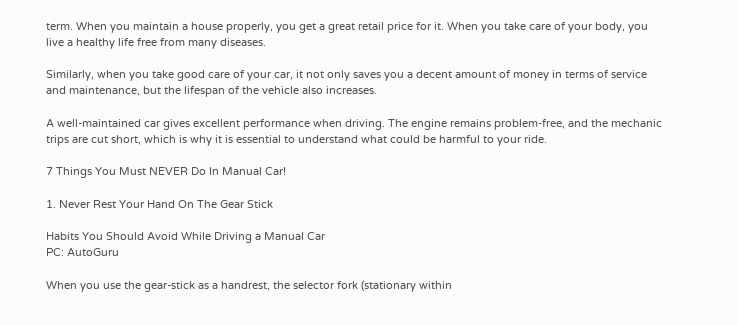term. When you maintain a house properly, you get a great retail price for it. When you take care of your body, you live a healthy life free from many diseases.

Similarly, when you take good care of your car, it not only saves you a decent amount of money in terms of service and maintenance, but the lifespan of the vehicle also increases.

A well-maintained car gives excellent performance when driving. The engine remains problem-free, and the mechanic trips are cut short, which is why it is essential to understand what could be harmful to your ride.

7 Things You Must NEVER Do In Manual Car!

1. Never Rest Your Hand On The Gear Stick

Habits You Should Avoid While Driving a Manual Car
PC: AutoGuru

When you use the gear-stick as a handrest, the selector fork (stationary within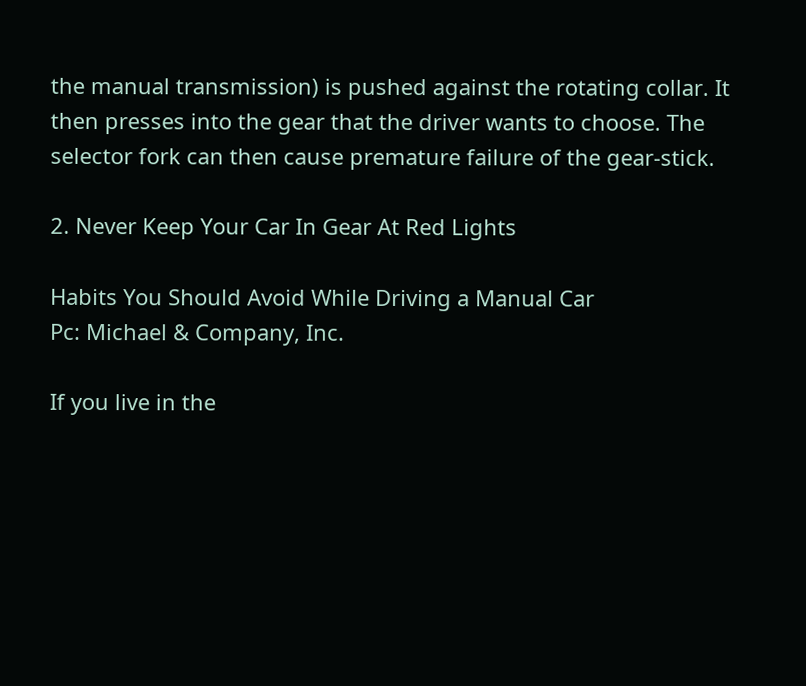the manual transmission) is pushed against the rotating collar. It then presses into the gear that the driver wants to choose. The selector fork can then cause premature failure of the gear-stick.

2. Never Keep Your Car In Gear At Red Lights

Habits You Should Avoid While Driving a Manual Car
Pc: Michael & Company, Inc.

If you live in the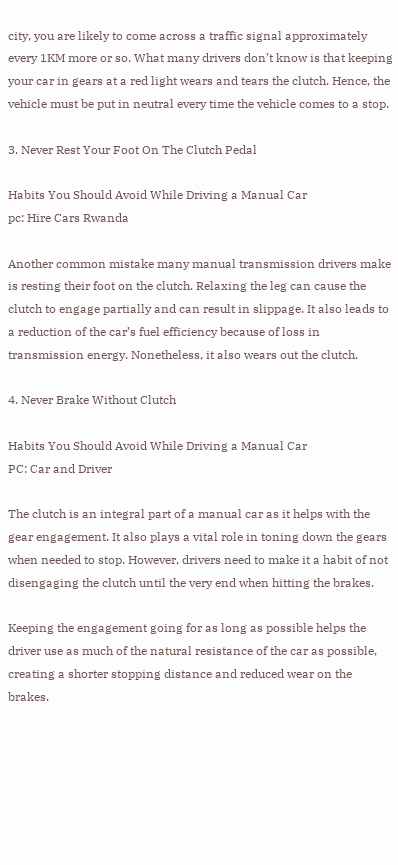city, you are likely to come across a traffic signal approximately every 1KM more or so. What many drivers don’t know is that keeping your car in gears at a red light wears and tears the clutch. Hence, the vehicle must be put in neutral every time the vehicle comes to a stop.

3. Never Rest Your Foot On The Clutch Pedal

Habits You Should Avoid While Driving a Manual Car
pc: Hire Cars Rwanda

Another common mistake many manual transmission drivers make is resting their foot on the clutch. Relaxing the leg can cause the clutch to engage partially and can result in slippage. It also leads to a reduction of the car’s fuel efficiency because of loss in transmission energy. Nonetheless, it also wears out the clutch.

4. Never Brake Without Clutch

Habits You Should Avoid While Driving a Manual Car
PC: Car and Driver

The clutch is an integral part of a manual car as it helps with the gear engagement. It also plays a vital role in toning down the gears when needed to stop. However, drivers need to make it a habit of not disengaging the clutch until the very end when hitting the brakes.

Keeping the engagement going for as long as possible helps the driver use as much of the natural resistance of the car as possible, creating a shorter stopping distance and reduced wear on the brakes.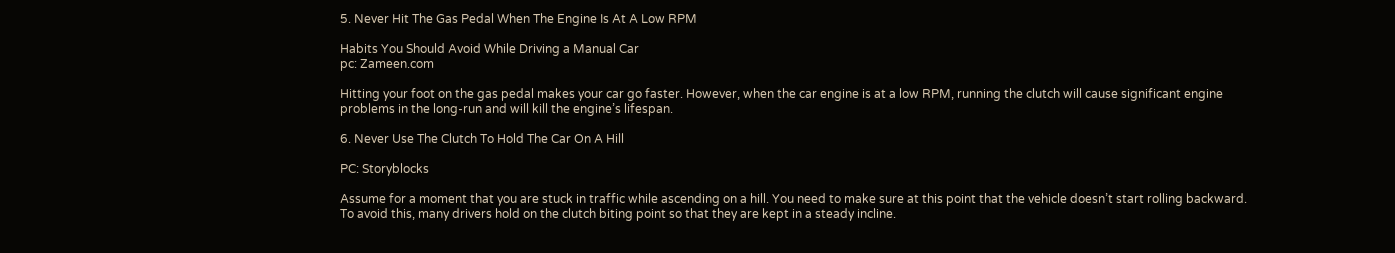5. Never Hit The Gas Pedal When The Engine Is At A Low RPM

Habits You Should Avoid While Driving a Manual Car
pc: Zameen.com

Hitting your foot on the gas pedal makes your car go faster. However, when the car engine is at a low RPM, running the clutch will cause significant engine problems in the long-run and will kill the engine’s lifespan.

6. Never Use The Clutch To Hold The Car On A Hill

PC: Storyblocks

Assume for a moment that you are stuck in traffic while ascending on a hill. You need to make sure at this point that the vehicle doesn’t start rolling backward. To avoid this, many drivers hold on the clutch biting point so that they are kept in a steady incline.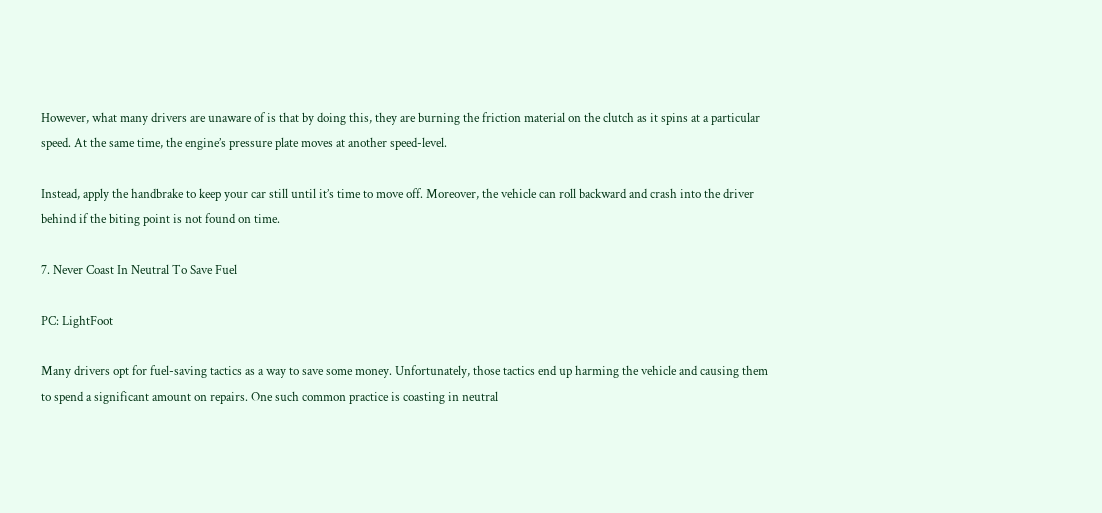However, what many drivers are unaware of is that by doing this, they are burning the friction material on the clutch as it spins at a particular speed. At the same time, the engine’s pressure plate moves at another speed-level.

Instead, apply the handbrake to keep your car still until it’s time to move off. Moreover, the vehicle can roll backward and crash into the driver behind if the biting point is not found on time.

7. Never Coast In Neutral To Save Fuel

PC: LightFoot

Many drivers opt for fuel-saving tactics as a way to save some money. Unfortunately, those tactics end up harming the vehicle and causing them to spend a significant amount on repairs. One such common practice is coasting in neutral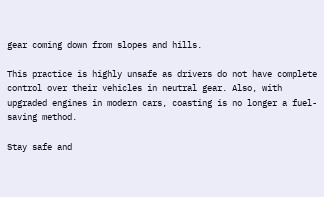gear coming down from slopes and hills.

This practice is highly unsafe as drivers do not have complete control over their vehicles in neutral gear. Also, with upgraded engines in modern cars, coasting is no longer a fuel-saving method.

Stay safe and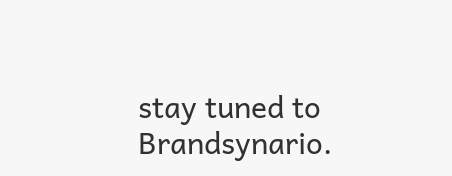stay tuned to Brandsynario.